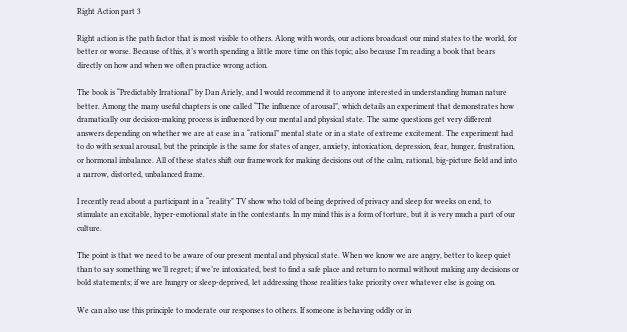Right Action part 3

Right action is the path factor that is most visible to others. Along with words, our actions broadcast our mind states to the world, for better or worse. Because of this, it’s worth spending a little more time on this topic; also because I’m reading a book that bears directly on how and when we often practice wrong action.

The book is “Predictably Irrational” by Dan Ariely, and I would recommend it to anyone interested in understanding human nature better. Among the many useful chapters is one called “The influence of arousal”, which details an experiment that demonstrates how dramatically our decision-making process is influenced by our mental and physical state. The same questions get very different answers depending on whether we are at ease in a “rational” mental state or in a state of extreme excitement. The experiment had to do with sexual arousal, but the principle is the same for states of anger, anxiety, intoxication, depression, fear, hunger, frustration, or hormonal imbalance. All of these states shift our framework for making decisions out of the calm, rational, big-picture field and into a narrow, distorted, unbalanced frame.

I recently read about a participant in a “reality” TV show who told of being deprived of privacy and sleep for weeks on end, to stimulate an excitable, hyper-emotional state in the contestants. In my mind this is a form of torture, but it is very much a part of our culture.

The point is that we need to be aware of our present mental and physical state. When we know we are angry, better to keep quiet than to say something we’ll regret; if we’re intoxicated, best to find a safe place and return to normal without making any decisions or bold statements; if we are hungry or sleep-deprived, let addressing those realities take priority over whatever else is going on.

We can also use this principle to moderate our responses to others. If someone is behaving oddly or in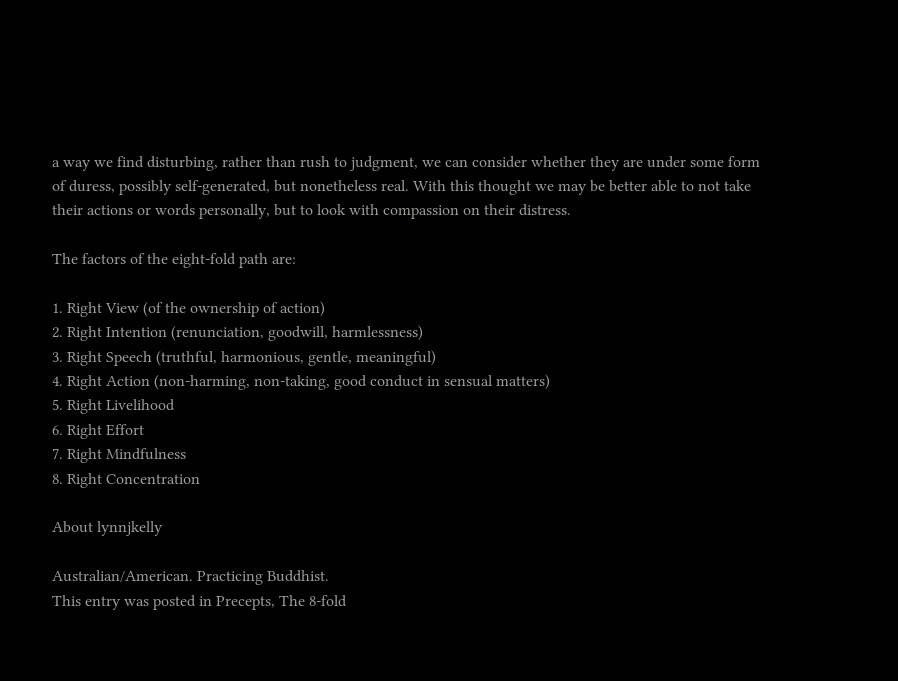a way we find disturbing, rather than rush to judgment, we can consider whether they are under some form of duress, possibly self-generated, but nonetheless real. With this thought we may be better able to not take their actions or words personally, but to look with compassion on their distress.

The factors of the eight-fold path are:

1. Right View (of the ownership of action)
2. Right Intention (renunciation, goodwill, harmlessness)
3. Right Speech (truthful, harmonious, gentle, meaningful)
4. Right Action (non-harming, non-taking, good conduct in sensual matters)
5. Right Livelihood
6. Right Effort
7. Right Mindfulness
8. Right Concentration

About lynnjkelly

Australian/American. Practicing Buddhist.
This entry was posted in Precepts, The 8-fold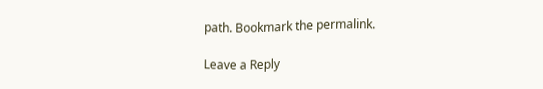path. Bookmark the permalink.

Leave a Reply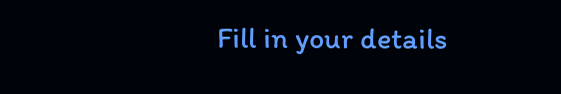Fill in your details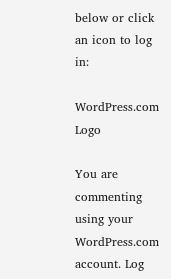below or click an icon to log in:

WordPress.com Logo

You are commenting using your WordPress.com account. Log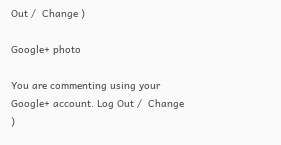Out /  Change )

Google+ photo

You are commenting using your Google+ account. Log Out /  Change )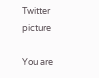Twitter picture

You are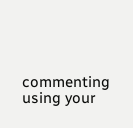commenting using your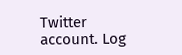Twitter account. Log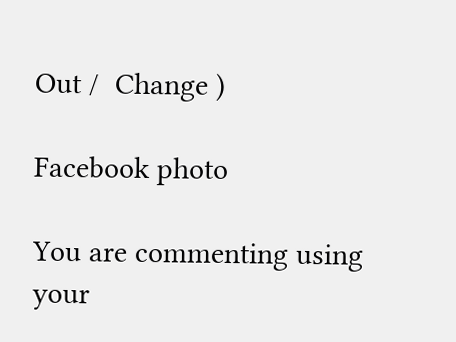Out /  Change )

Facebook photo

You are commenting using your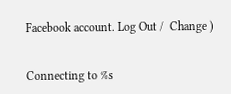Facebook account. Log Out /  Change )


Connecting to %s